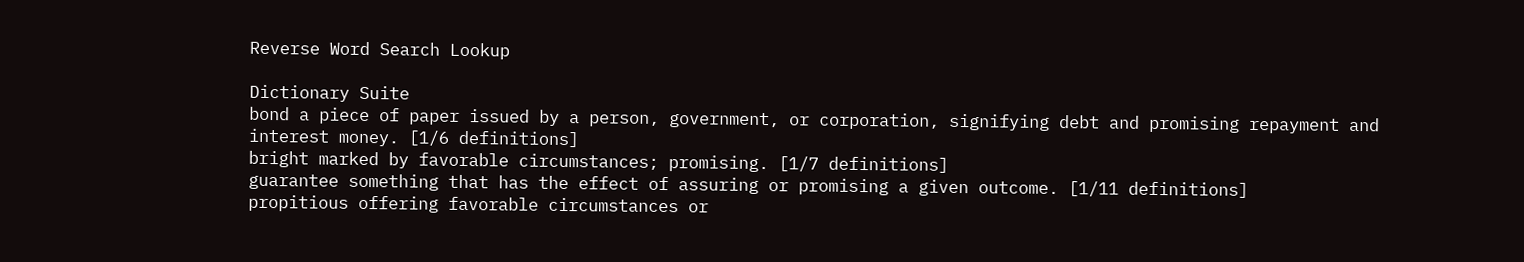Reverse Word Search Lookup

Dictionary Suite
bond a piece of paper issued by a person, government, or corporation, signifying debt and promising repayment and interest money. [1/6 definitions]
bright marked by favorable circumstances; promising. [1/7 definitions]
guarantee something that has the effect of assuring or promising a given outcome. [1/11 definitions]
propitious offering favorable circumstances or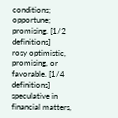conditions; opportune; promising. [1/2 definitions]
rosy optimistic, promising, or favorable. [1/4 definitions]
speculative in financial matters,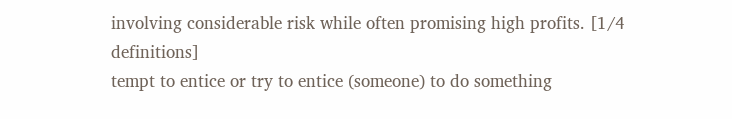involving considerable risk while often promising high profits. [1/4 definitions]
tempt to entice or try to entice (someone) to do something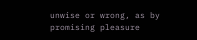unwise or wrong, as by promising pleasure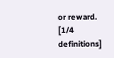or reward. [1/4 definitions]